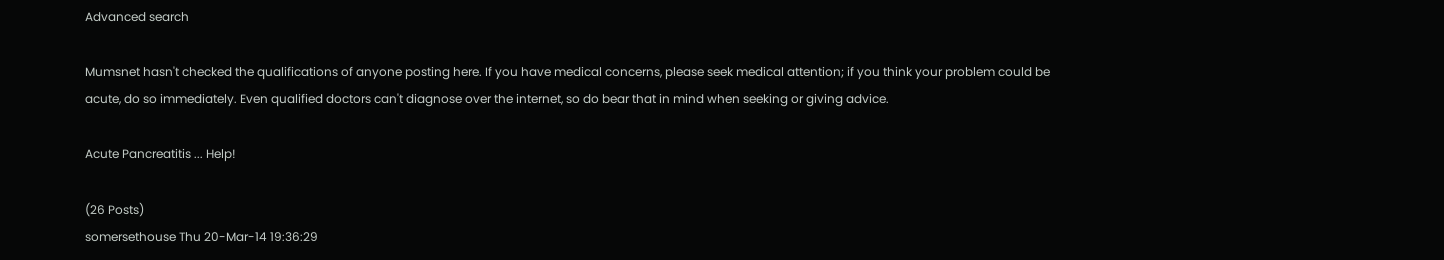Advanced search

Mumsnet hasn't checked the qualifications of anyone posting here. If you have medical concerns, please seek medical attention; if you think your problem could be acute, do so immediately. Even qualified doctors can't diagnose over the internet, so do bear that in mind when seeking or giving advice.

Acute Pancreatitis ... Help!

(26 Posts)
somersethouse Thu 20-Mar-14 19:36:29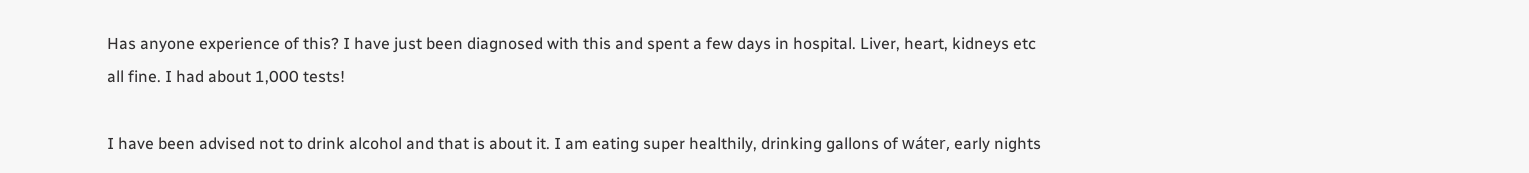Has anyone experience of this? I have just been diagnosed with this and spent a few days in hospital. Liver, heart, kidneys etc all fine. I had about 1,000 tests!

I have been advised not to drink alcohol and that is about it. I am eating super healthily, drinking gallons of wáter, early nights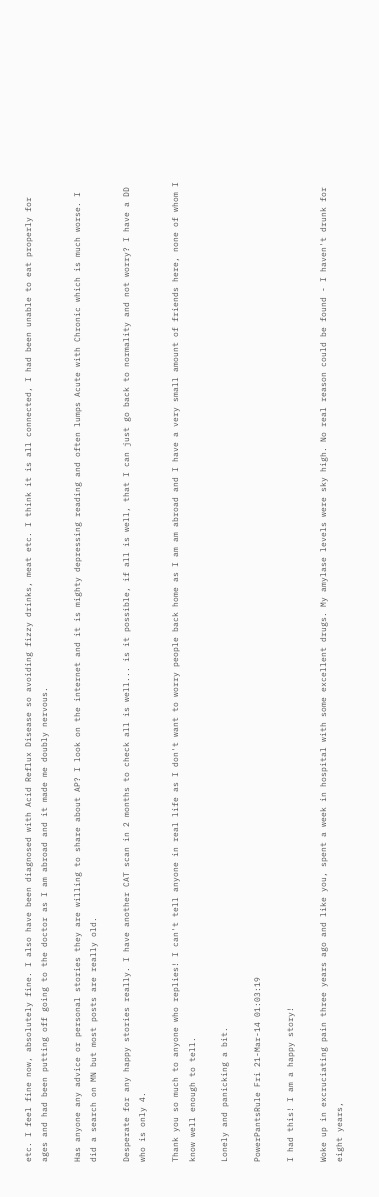etc. I feel fine now, absolutely fine. I also have been diagnosed with Acid Reflux Disease so avoiding fizzy drinks, meat etc. I think it is all connected, I had been unable to eat properly for ages and had been putting off going to the doctor as I am abroad and it made me doubly nervous.

Has anyone any advice or personal stories they are willing to share about AP? I look on the internet and it is mighty depressing reading and often lumps Acute with Chronic which is much worse. I did a search on MN but most posts are really old.

Desperate for any happy stories really. I have another CAT scan in 2 months to check all is well... is it possible, if all is well, that I can just go back to normality and not worry? I have a DD who is only 4.

Thank you so much to anyone who replies! I can't tell anyone in real life as I don't want to worry people back home as I am am abroad and I have a very small amount of friends here, none of whom I know well enough to tell.

Lonely and panicking a bit.

PowerPantsRule Fri 21-Mar-14 01:03:19

I had this! I am a happy story!

Woke up in excruciating pain three years ago and like you, spent a week in hospital with some excellent drugs. My amylase levels were sky high. No real reason could be found - I haven't drunk for eight years,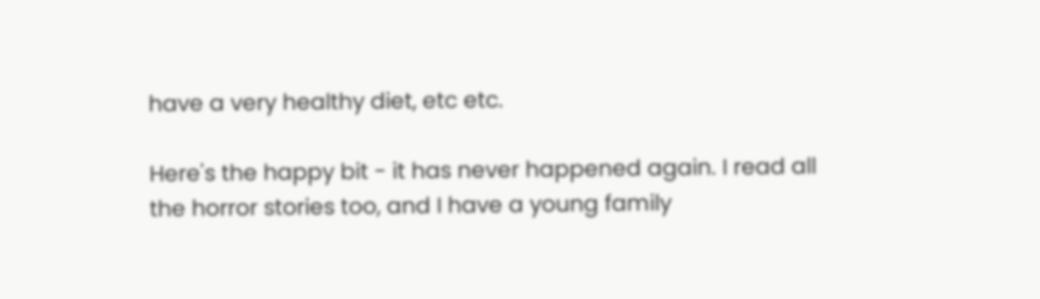have a very healthy diet, etc etc.

Here's the happy bit - it has never happened again. I read all the horror stories too, and I have a young family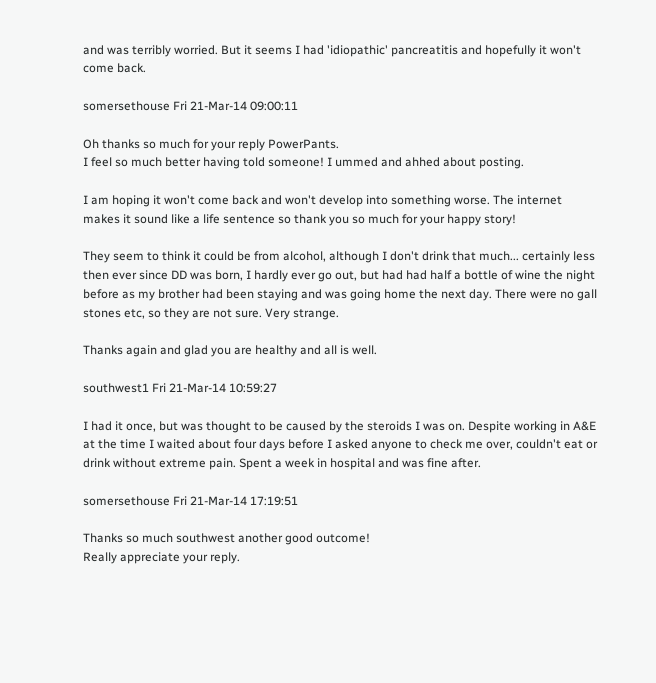and was terribly worried. But it seems I had 'idiopathic' pancreatitis and hopefully it won't come back.

somersethouse Fri 21-Mar-14 09:00:11

Oh thanks so much for your reply PowerPants.
I feel so much better having told someone! I ummed and ahhed about posting.

I am hoping it won't come back and won't develop into something worse. The internet makes it sound like a life sentence so thank you so much for your happy story!

They seem to think it could be from alcohol, although I don't drink that much... certainly less then ever since DD was born, I hardly ever go out, but had had half a bottle of wine the night before as my brother had been staying and was going home the next day. There were no gall stones etc, so they are not sure. Very strange.

Thanks again and glad you are healthy and all is well.

southwest1 Fri 21-Mar-14 10:59:27

I had it once, but was thought to be caused by the steroids I was on. Despite working in A&E at the time I waited about four days before I asked anyone to check me over, couldn't eat or drink without extreme pain. Spent a week in hospital and was fine after.

somersethouse Fri 21-Mar-14 17:19:51

Thanks so much southwest another good outcome!
Really appreciate your reply.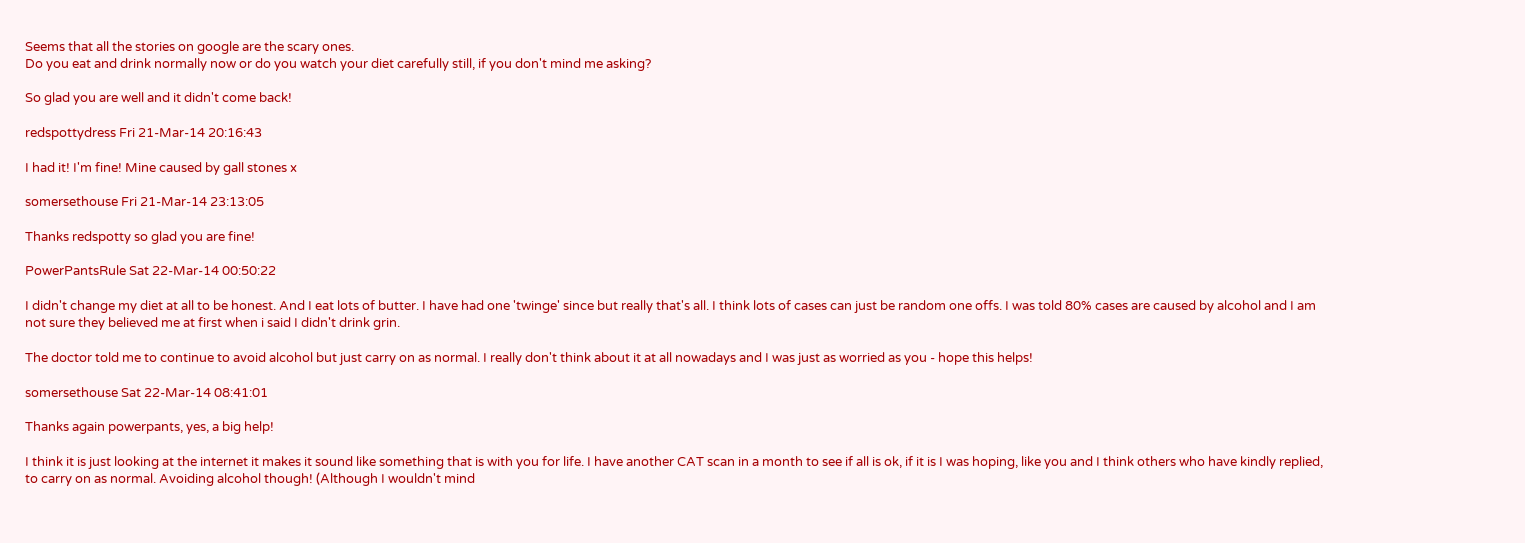Seems that all the stories on google are the scary ones.
Do you eat and drink normally now or do you watch your diet carefully still, if you don't mind me asking?

So glad you are well and it didn't come back!

redspottydress Fri 21-Mar-14 20:16:43

I had it! I'm fine! Mine caused by gall stones x

somersethouse Fri 21-Mar-14 23:13:05

Thanks redspotty so glad you are fine!

PowerPantsRule Sat 22-Mar-14 00:50:22

I didn't change my diet at all to be honest. And I eat lots of butter. I have had one 'twinge' since but really that's all. I think lots of cases can just be random one offs. I was told 80% cases are caused by alcohol and I am not sure they believed me at first when i said I didn't drink grin.

The doctor told me to continue to avoid alcohol but just carry on as normal. I really don't think about it at all nowadays and I was just as worried as you - hope this helps!

somersethouse Sat 22-Mar-14 08:41:01

Thanks again powerpants, yes, a big help!

I think it is just looking at the internet it makes it sound like something that is with you for life. I have another CAT scan in a month to see if all is ok, if it is I was hoping, like you and I think others who have kindly replied, to carry on as normal. Avoiding alcohol though! (Although I wouldn't mind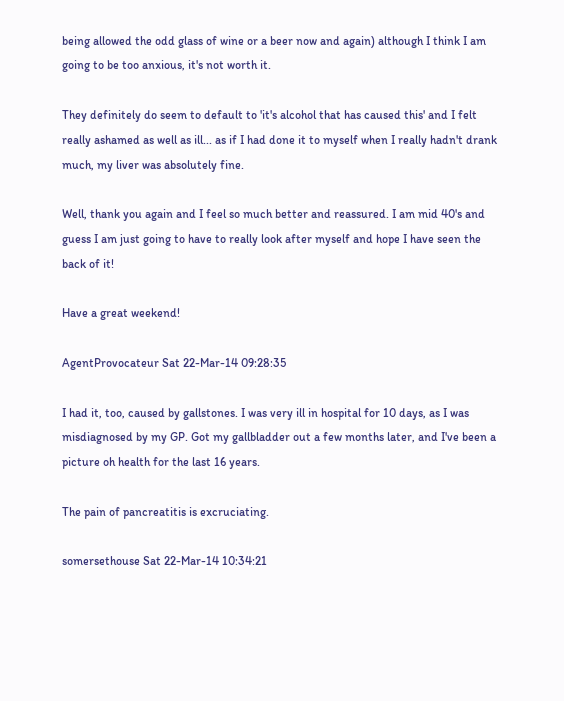being allowed the odd glass of wine or a beer now and again) although I think I am going to be too anxious, it's not worth it.

They definitely do seem to default to 'it's alcohol that has caused this' and I felt really ashamed as well as ill... as if I had done it to myself when I really hadn't drank much, my liver was absolutely fine.

Well, thank you again and I feel so much better and reassured. I am mid 40's and guess I am just going to have to really look after myself and hope I have seen the back of it!

Have a great weekend!

AgentProvocateur Sat 22-Mar-14 09:28:35

I had it, too, caused by gallstones. I was very ill in hospital for 10 days, as I was misdiagnosed by my GP. Got my gallbladder out a few months later, and I've been a picture oh health for the last 16 years.

The pain of pancreatitis is excruciating.

somersethouse Sat 22-Mar-14 10:34:21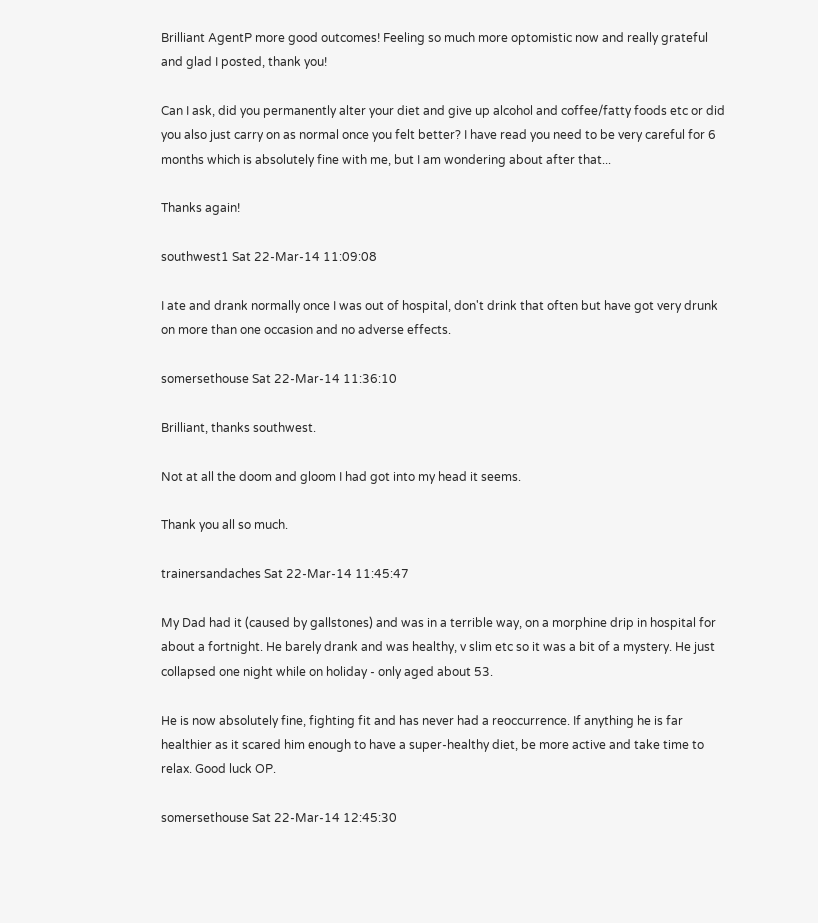Brilliant AgentP more good outcomes! Feeling so much more optomistic now and really grateful and glad I posted, thank you!

Can I ask, did you permanently alter your diet and give up alcohol and coffee/fatty foods etc or did you also just carry on as normal once you felt better? I have read you need to be very careful for 6 months which is absolutely fine with me, but I am wondering about after that...

Thanks again!

southwest1 Sat 22-Mar-14 11:09:08

I ate and drank normally once I was out of hospital, don't drink that often but have got very drunk on more than one occasion and no adverse effects.

somersethouse Sat 22-Mar-14 11:36:10

Brilliant, thanks southwest.

Not at all the doom and gloom I had got into my head it seems.

Thank you all so much.

trainersandaches Sat 22-Mar-14 11:45:47

My Dad had it (caused by gallstones) and was in a terrible way, on a morphine drip in hospital for about a fortnight. He barely drank and was healthy, v slim etc so it was a bit of a mystery. He just collapsed one night while on holiday - only aged about 53.

He is now absolutely fine, fighting fit and has never had a reoccurrence. If anything he is far healthier as it scared him enough to have a super-healthy diet, be more active and take time to relax. Good luck OP.

somersethouse Sat 22-Mar-14 12:45:30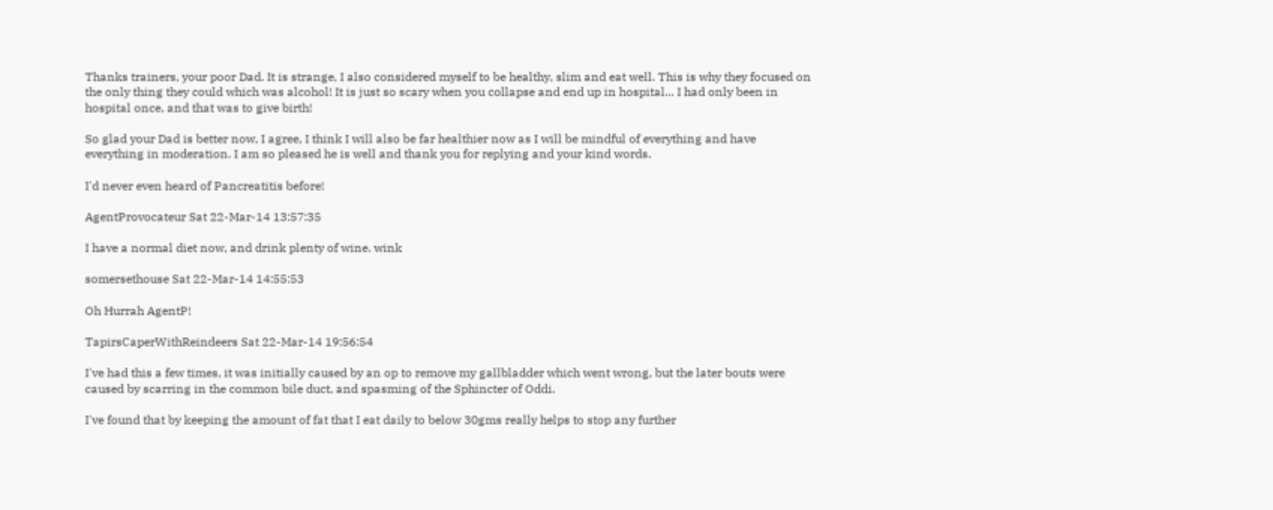Thanks trainers, your poor Dad. It is strange, I also considered myself to be healthy, slim and eat well. This is why they focused on the only thing they could which was alcohol! It is just so scary when you collapse and end up in hospital... I had only been in hospital once, and that was to give birth!

So glad your Dad is better now, I agree, I think I will also be far healthier now as I will be mindful of everything and have everything in moderation. I am so pleased he is well and thank you for replying and your kind words.

I'd never even heard of Pancreatitis before!

AgentProvocateur Sat 22-Mar-14 13:57:35

I have a normal diet now, and drink plenty of wine. wink

somersethouse Sat 22-Mar-14 14:55:53

Oh Hurrah AgentP!

TapirsCaperWithReindeers Sat 22-Mar-14 19:56:54

I've had this a few times, it was initially caused by an op to remove my gallbladder which went wrong, but the later bouts were caused by scarring in the common bile duct, and spasming of the Sphincter of Oddi.

I've found that by keeping the amount of fat that I eat daily to below 30gms really helps to stop any further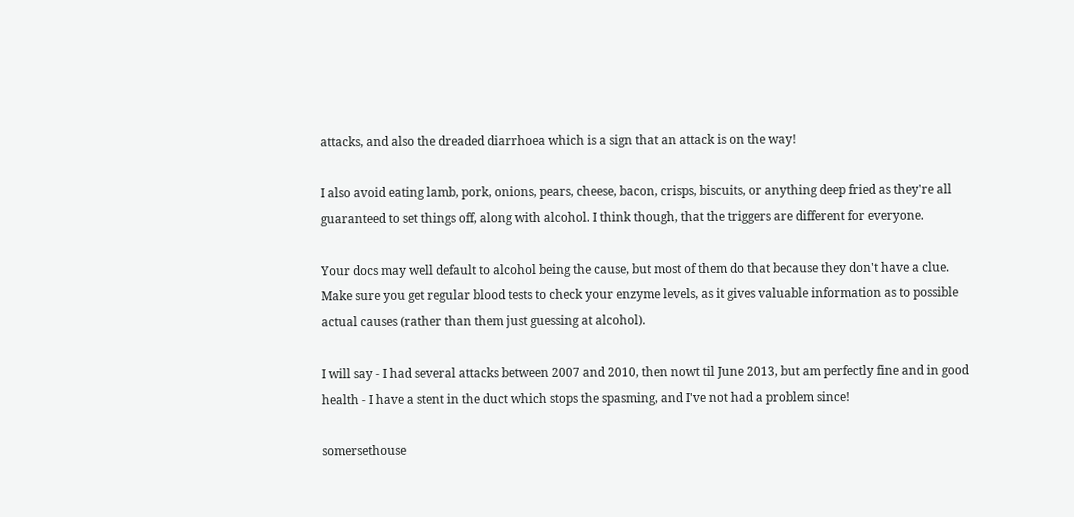attacks, and also the dreaded diarrhoea which is a sign that an attack is on the way!

I also avoid eating lamb, pork, onions, pears, cheese, bacon, crisps, biscuits, or anything deep fried as they're all guaranteed to set things off, along with alcohol. I think though, that the triggers are different for everyone.

Your docs may well default to alcohol being the cause, but most of them do that because they don't have a clue. Make sure you get regular blood tests to check your enzyme levels, as it gives valuable information as to possible actual causes (rather than them just guessing at alcohol).

I will say - I had several attacks between 2007 and 2010, then nowt til June 2013, but am perfectly fine and in good health - I have a stent in the duct which stops the spasming, and I've not had a problem since!

somersethouse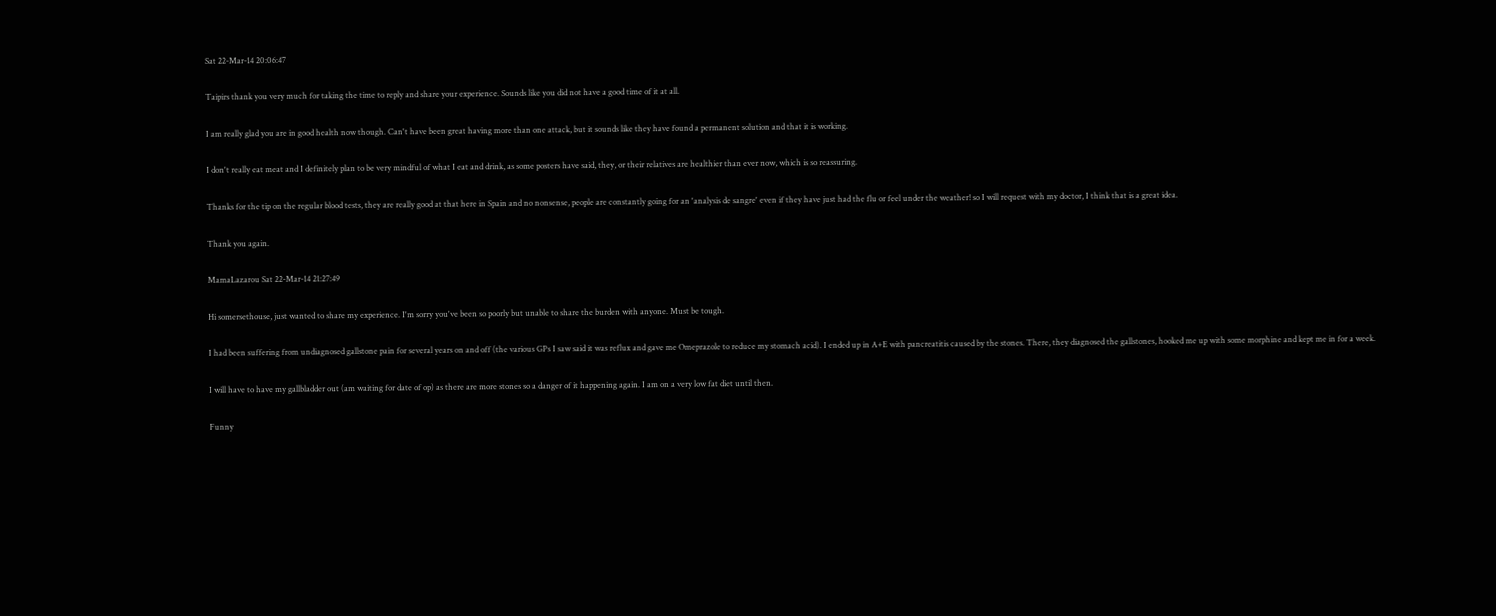Sat 22-Mar-14 20:06:47

Taipirs thank you very much for taking the time to reply and share your experience. Sounds like you did not have a good time of it at all.

I am really glad you are in good health now though. Can't have been great having more than one attack, but it sounds like they have found a permanent solution and that it is working.

I don't really eat meat and I definitely plan to be very mindful of what I eat and drink, as some posters have said, they, or their relatives are healthier than ever now, which is so reassuring.

Thanks for the tip on the regular blood tests, they are really good at that here in Spain and no nonsense, people are constantly going for an 'analysis de sangre' even if they have just had the flu or feel under the weather! so I will request with my doctor, I think that is a great idea.

Thank you again.

MamaLazarou Sat 22-Mar-14 21:27:49

Hi somersethouse, just wanted to share my experience. I'm sorry you've been so poorly but unable to share the burden with anyone. Must be tough.

I had been suffering from undiagnosed gallstone pain for several years on and off (the various GPs I saw said it was reflux and gave me Omeprazole to reduce my stomach acid). I ended up in A+E with pancreatitis caused by the stones. There, they diagnosed the gallstones, hooked me up with some morphine and kept me in for a week.

I will have to have my gallbladder out (am waiting for date of op) as there are more stones so a danger of it happening again. I am on a very low fat diet until then.

Funny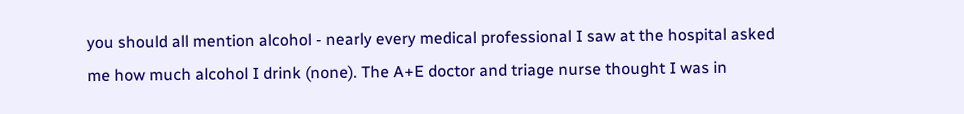you should all mention alcohol - nearly every medical professional I saw at the hospital asked me how much alcohol I drink (none). The A+E doctor and triage nurse thought I was in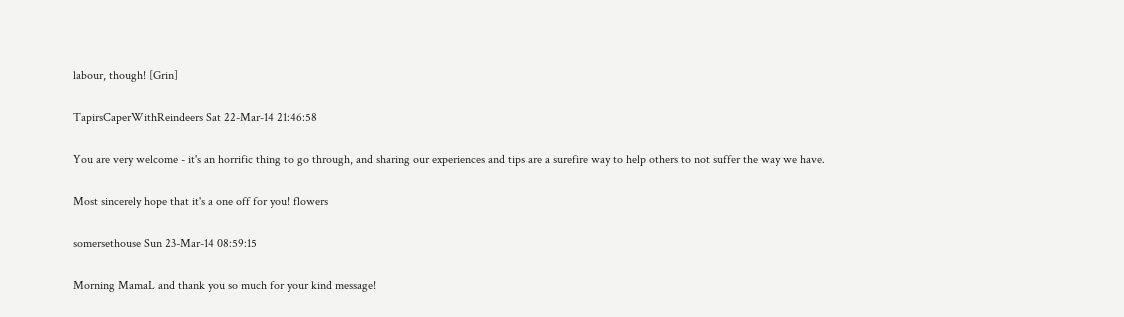labour, though! [Grin]

TapirsCaperWithReindeers Sat 22-Mar-14 21:46:58

You are very welcome - it's an horrific thing to go through, and sharing our experiences and tips are a surefire way to help others to not suffer the way we have.

Most sincerely hope that it's a one off for you! flowers

somersethouse Sun 23-Mar-14 08:59:15

Morning MamaL and thank you so much for your kind message!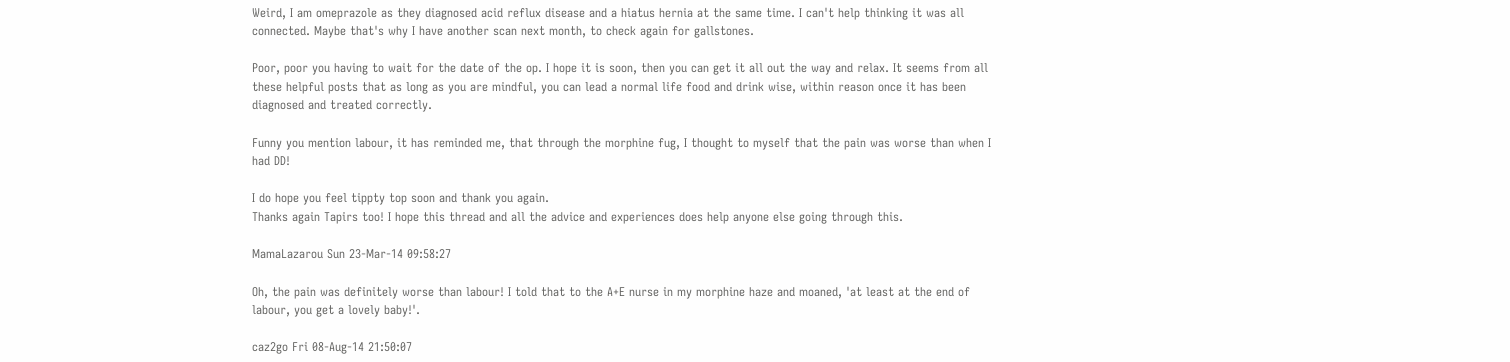Weird, I am omeprazole as they diagnosed acid reflux disease and a hiatus hernia at the same time. I can't help thinking it was all connected. Maybe that's why I have another scan next month, to check again for gallstones.

Poor, poor you having to wait for the date of the op. I hope it is soon, then you can get it all out the way and relax. It seems from all these helpful posts that as long as you are mindful, you can lead a normal life food and drink wise, within reason once it has been diagnosed and treated correctly.

Funny you mention labour, it has reminded me, that through the morphine fug, I thought to myself that the pain was worse than when I had DD!

I do hope you feel tippty top soon and thank you again.
Thanks again Tapirs too! I hope this thread and all the advice and experiences does help anyone else going through this.

MamaLazarou Sun 23-Mar-14 09:58:27

Oh, the pain was definitely worse than labour! I told that to the A+E nurse in my morphine haze and moaned, 'at least at the end of labour, you get a lovely baby!'.

caz2go Fri 08-Aug-14 21:50:07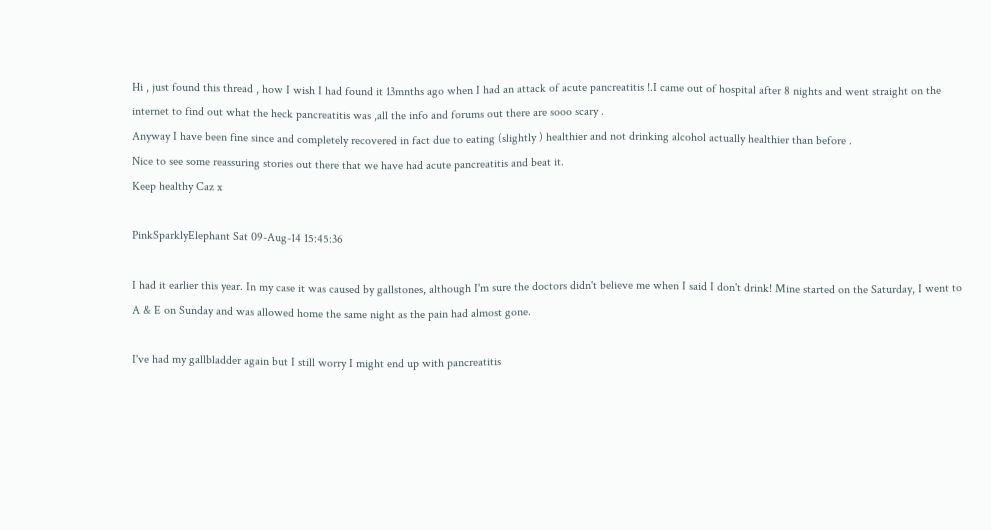Hi , just found this thread , how I wish I had found it 13mnths ago when I had an attack of acute pancreatitis !.I came out of hospital after 8 nights and went straight on the internet to find out what the heck pancreatitis was ,all the info and forums out there are sooo scary .
Anyway I have been fine since and completely recovered in fact due to eating (slightly ) healthier and not drinking alcohol actually healthier than before .
Nice to see some reassuring stories out there that we have had acute pancreatitis and beat it.
Keep healthy Caz x

PinkSparklyElephant Sat 09-Aug-14 15:45:36

I had it earlier this year. In my case it was caused by gallstones, although I'm sure the doctors didn't believe me when I said I don't drink! Mine started on the Saturday, I went to A & E on Sunday and was allowed home the same night as the pain had almost gone.

I've had my gallbladder again but I still worry I might end up with pancreatitis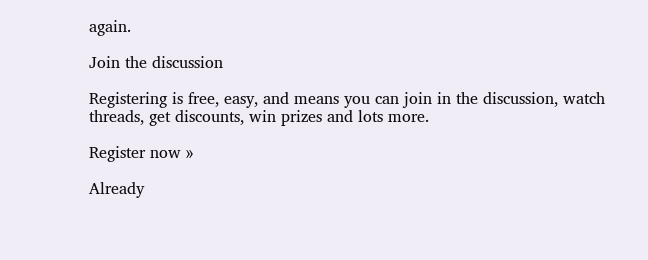again.

Join the discussion

Registering is free, easy, and means you can join in the discussion, watch threads, get discounts, win prizes and lots more.

Register now »

Already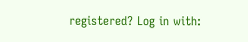registered? Log in with: